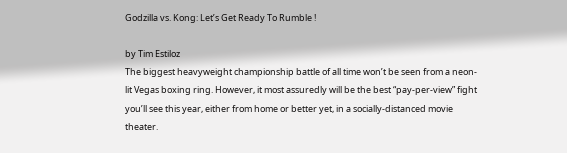Godzilla vs. Kong: Let’s Get Ready To Rumble !

by Tim Estiloz
The biggest heavyweight championship battle of all time won’t be seen from a neon-lit Vegas boxing ring. However, it most assuredly will be the best “pay-per-view” fight you’ll see this year, either from home or better yet, in a socially-distanced movie theater.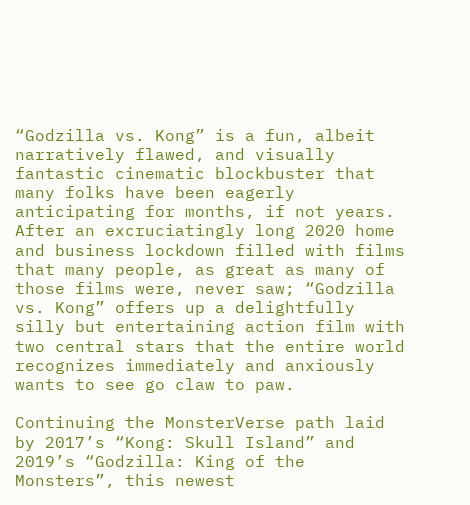“Godzilla vs. Kong” is a fun, albeit narratively flawed, and visually fantastic cinematic blockbuster that many folks have been eagerly anticipating for months, if not years. After an excruciatingly long 2020 home and business lockdown filled with films that many people, as great as many of those films were, never saw; “Godzilla vs. Kong” offers up a delightfully silly but entertaining action film with two central stars that the entire world recognizes immediately and anxiously wants to see go claw to paw.

Continuing the MonsterVerse path laid by 2017’s “Kong: Skull Island” and 2019’s “Godzilla: King of the Monsters”, this newest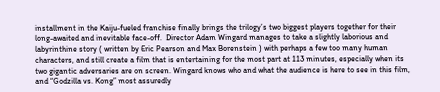installment in the Kaiju-fueled franchise finally brings the trilogy’s two biggest players together for their long-awaited and inevitable face-off.  Director Adam Wingard manages to take a slightly laborious and labyrinthine story ( written by Eric Pearson and Max Borenstein ) with perhaps a few too many human characters, and still create a film that is entertaining for the most part at 113 minutes, especially when its two gigantic adversaries are on screen. Wingard knows who and what the audience is here to see in this film, and “Godzilla vs. Kong” most assuredly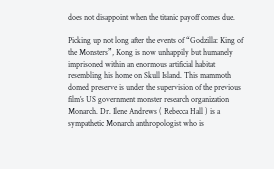does not disappoint when the titanic payoff comes due.

Picking up not long after the events of “Godzilla: King of the Monsters”, Kong is now unhappily but humanely imprisoned within an enormous artificial habitat resembling his home on Skull Island. This mammoth domed preserve is under the supervision of the previous film’s US government monster research organization Monarch. Dr. Ilene Andrews ( Rebecca Hall ) is a sympathetic Monarch anthropologist who is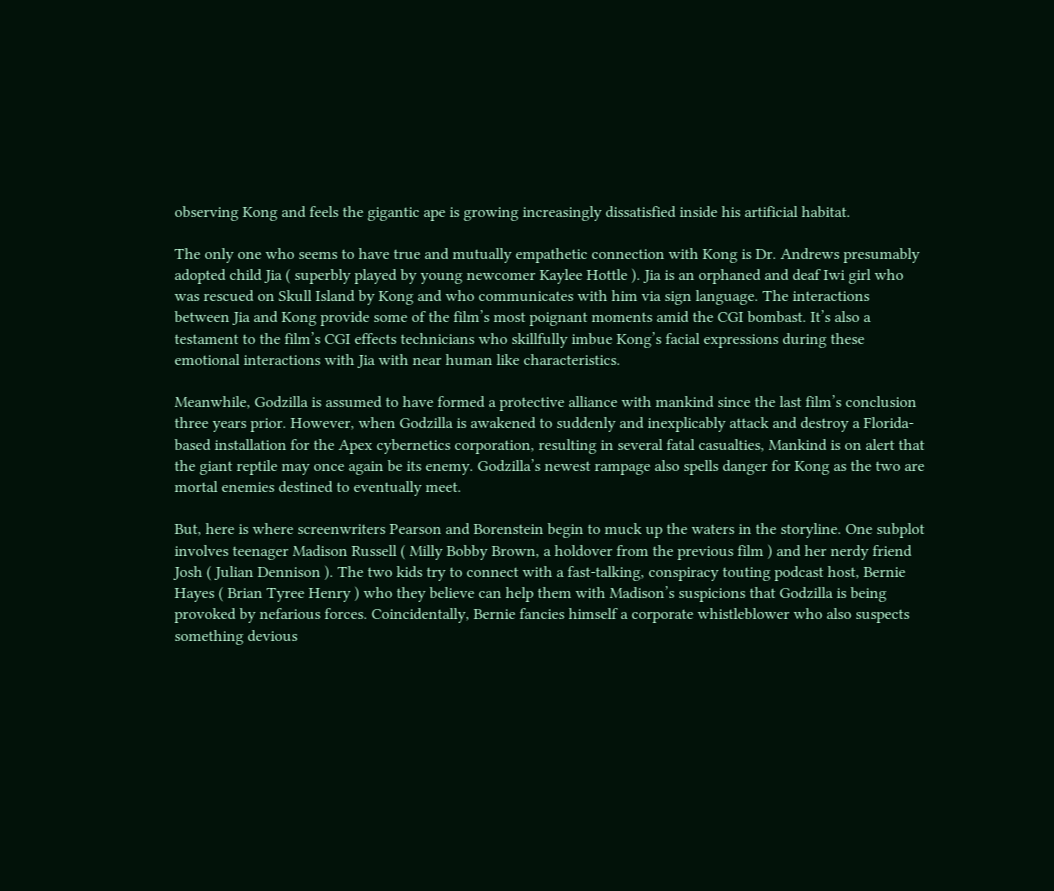observing Kong and feels the gigantic ape is growing increasingly dissatisfied inside his artificial habitat.

The only one who seems to have true and mutually empathetic connection with Kong is Dr. Andrews presumably adopted child Jia ( superbly played by young newcomer Kaylee Hottle ). Jia is an orphaned and deaf Iwi girl who was rescued on Skull Island by Kong and who communicates with him via sign language. The interactions between Jia and Kong provide some of the film’s most poignant moments amid the CGI bombast. It’s also a testament to the film’s CGI effects technicians who skillfully imbue Kong’s facial expressions during these emotional interactions with Jia with near human like characteristics.

Meanwhile, Godzilla is assumed to have formed a protective alliance with mankind since the last film’s conclusion three years prior. However, when Godzilla is awakened to suddenly and inexplicably attack and destroy a Florida-based installation for the Apex cybernetics corporation, resulting in several fatal casualties, Mankind is on alert that the giant reptile may once again be its enemy. Godzilla’s newest rampage also spells danger for Kong as the two are mortal enemies destined to eventually meet.

But, here is where screenwriters Pearson and Borenstein begin to muck up the waters in the storyline. One subplot involves teenager Madison Russell ( Milly Bobby Brown, a holdover from the previous film ) and her nerdy friend Josh ( Julian Dennison ). The two kids try to connect with a fast-talking, conspiracy touting podcast host, Bernie Hayes ( Brian Tyree Henry ) who they believe can help them with Madison’s suspicions that Godzilla is being provoked by nefarious forces. Coincidentally, Bernie fancies himself a corporate whistleblower who also suspects something devious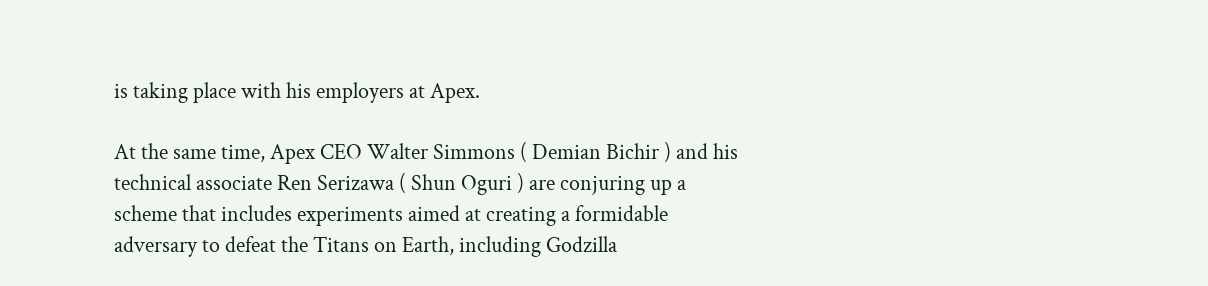is taking place with his employers at Apex.

At the same time, Apex CEO Walter Simmons ( Demian Bichir ) and his technical associate Ren Serizawa ( Shun Oguri ) are conjuring up a scheme that includes experiments aimed at creating a formidable adversary to defeat the Titans on Earth, including Godzilla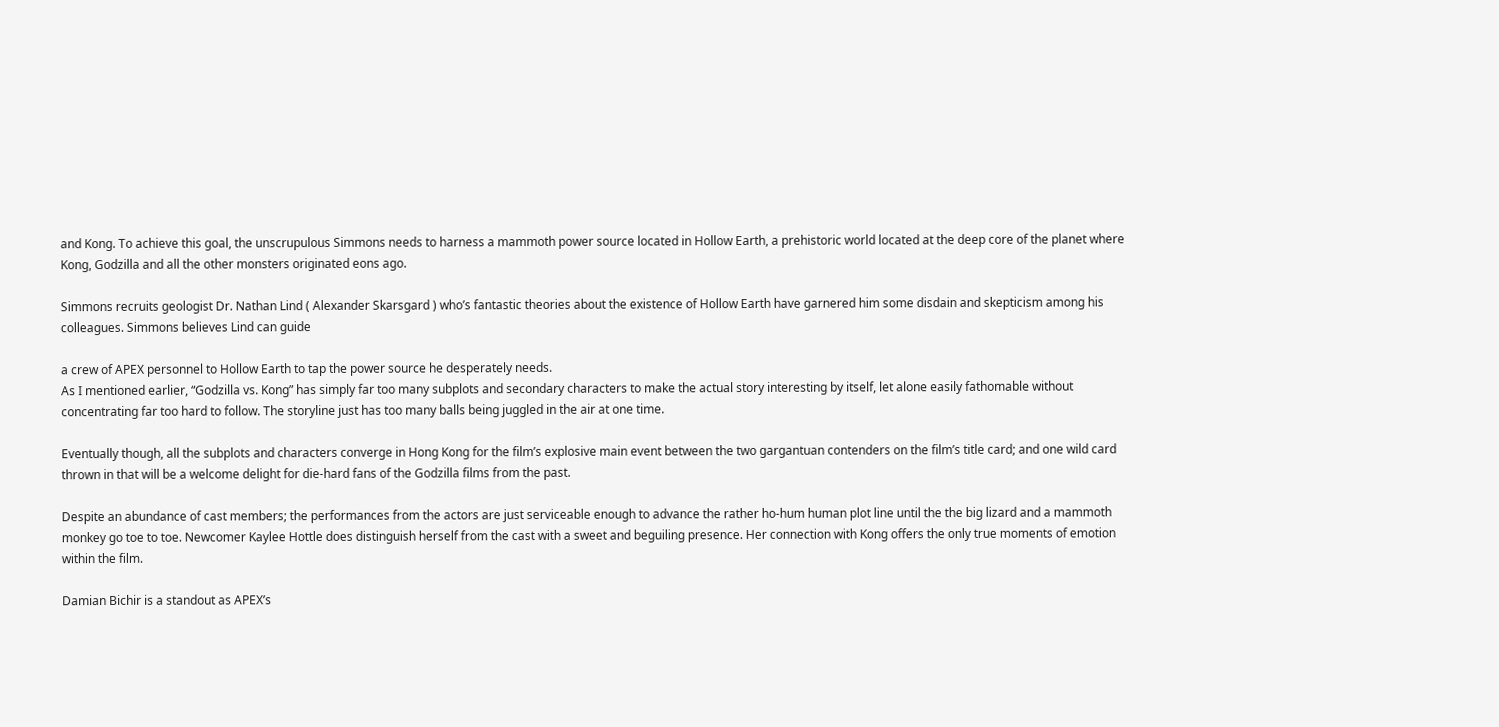and Kong. To achieve this goal, the unscrupulous Simmons needs to harness a mammoth power source located in Hollow Earth, a prehistoric world located at the deep core of the planet where Kong, Godzilla and all the other monsters originated eons ago.

Simmons recruits geologist Dr. Nathan Lind ( Alexander Skarsgard ) who’s fantastic theories about the existence of Hollow Earth have garnered him some disdain and skepticism among his colleagues. Simmons believes Lind can guide

a crew of APEX personnel to Hollow Earth to tap the power source he desperately needs.
As I mentioned earlier, “Godzilla vs. Kong” has simply far too many subplots and secondary characters to make the actual story interesting by itself, let alone easily fathomable without concentrating far too hard to follow. The storyline just has too many balls being juggled in the air at one time.

Eventually though, all the subplots and characters converge in Hong Kong for the film’s explosive main event between the two gargantuan contenders on the film’s title card; and one wild card thrown in that will be a welcome delight for die-hard fans of the Godzilla films from the past.

Despite an abundance of cast members; the performances from the actors are just serviceable enough to advance the rather ho-hum human plot line until the the big lizard and a mammoth monkey go toe to toe. Newcomer Kaylee Hottle does distinguish herself from the cast with a sweet and beguiling presence. Her connection with Kong offers the only true moments of emotion within the film.

Damian Bichir is a standout as APEX’s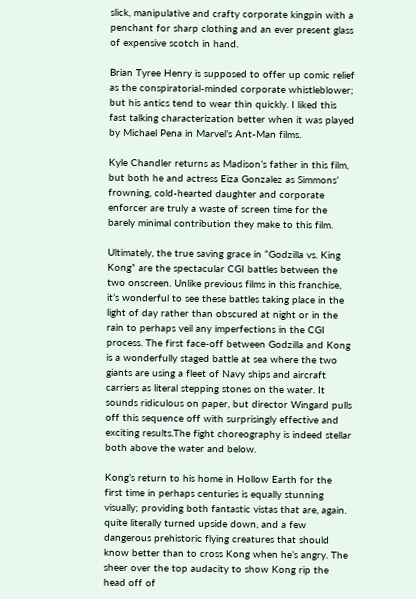slick, manipulative and crafty corporate kingpin with a penchant for sharp clothing and an ever present glass of expensive scotch in hand.

Brian Tyree Henry is supposed to offer up comic relief as the conspiratorial-minded corporate whistleblower; but his antics tend to wear thin quickly. I liked this fast talking characterization better when it was played by Michael Pena in Marvel’s Ant-Man films.

Kyle Chandler returns as Madison’s father in this film, but both he and actress Eiza Gonzalez as Simmons’ frowning, cold-hearted daughter and corporate enforcer are truly a waste of screen time for the barely minimal contribution they make to this film.

Ultimately, the true saving grace in “Godzilla vs. King Kong” are the spectacular CGI battles between the two onscreen. Unlike previous films in this franchise, it’s wonderful to see these battles taking place in the light of day rather than obscured at night or in the rain to perhaps veil any imperfections in the CGI process. The first face-off between Godzilla and Kong is a wonderfully staged battle at sea where the two giants are using a fleet of Navy ships and aircraft carriers as literal stepping stones on the water. It sounds ridiculous on paper, but director Wingard pulls off this sequence off with surprisingly effective and exciting results.The fight choreography is indeed stellar both above the water and below.

Kong’s return to his home in Hollow Earth for the first time in perhaps centuries is equally stunning visually; providing both fantastic vistas that are, again. quite literally turned upside down, and a few dangerous prehistoric flying creatures that should know better than to cross Kong when he’s angry. The sheer over the top audacity to show Kong rip the head off of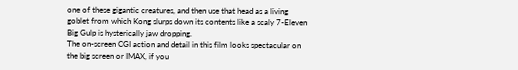one of these gigantic creatures, and then use that head as a living goblet from which Kong slurps down its contents like a scaly 7-Eleven Big Gulp is hysterically jaw dropping.
The on-screen CGI action and detail in this film looks spectacular on the big screen or IMAX, if you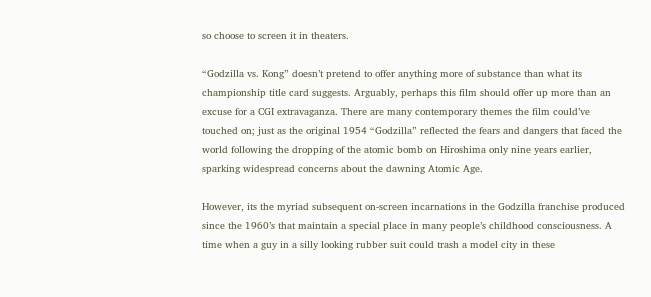so choose to screen it in theaters.

“Godzilla vs. Kong” doesn’t pretend to offer anything more of substance than what its championship title card suggests. Arguably, perhaps this film should offer up more than an excuse for a CGI extravaganza. There are many contemporary themes the film could’ve touched on; just as the original 1954 “Godzilla” reflected the fears and dangers that faced the world following the dropping of the atomic bomb on Hiroshima only nine years earlier, sparking widespread concerns about the dawning Atomic Age.

However, its the myriad subsequent on-screen incarnations in the Godzilla franchise produced since the 1960’s that maintain a special place in many people’s childhood consciousness. A time when a guy in a silly looking rubber suit could trash a model city in these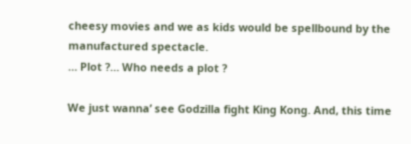cheesy movies and we as kids would be spellbound by the manufactured spectacle.
… Plot ?… Who needs a plot ?

We just wanna’ see Godzilla fight King Kong. And, this time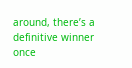around, there’s a definitive winner once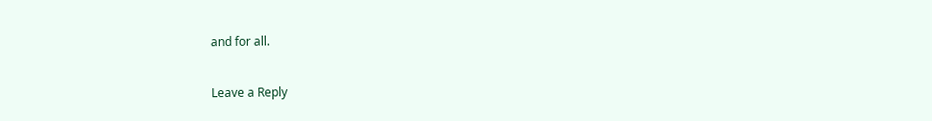and for all.

Leave a Reply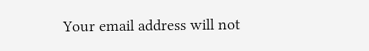Your email address will not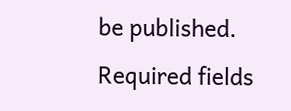be published. Required fields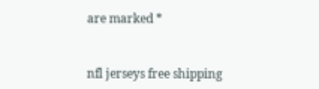are marked *


nfl jerseys free shipping